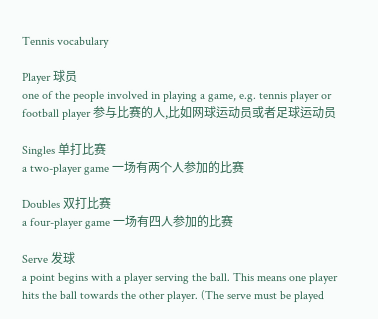Tennis vocabulary

Player 球员
one of the people involved in playing a game, e.g. tennis player or football player 参与比赛的人,比如网球运动员或者足球运动员

Singles 单打比赛
a two-player game 一场有两个人参加的比赛

Doubles 双打比赛
a four-player game 一场有四人参加的比赛

Serve 发球
a point begins with a player serving the ball. This means one player hits the ball towards the other player. (The serve must be played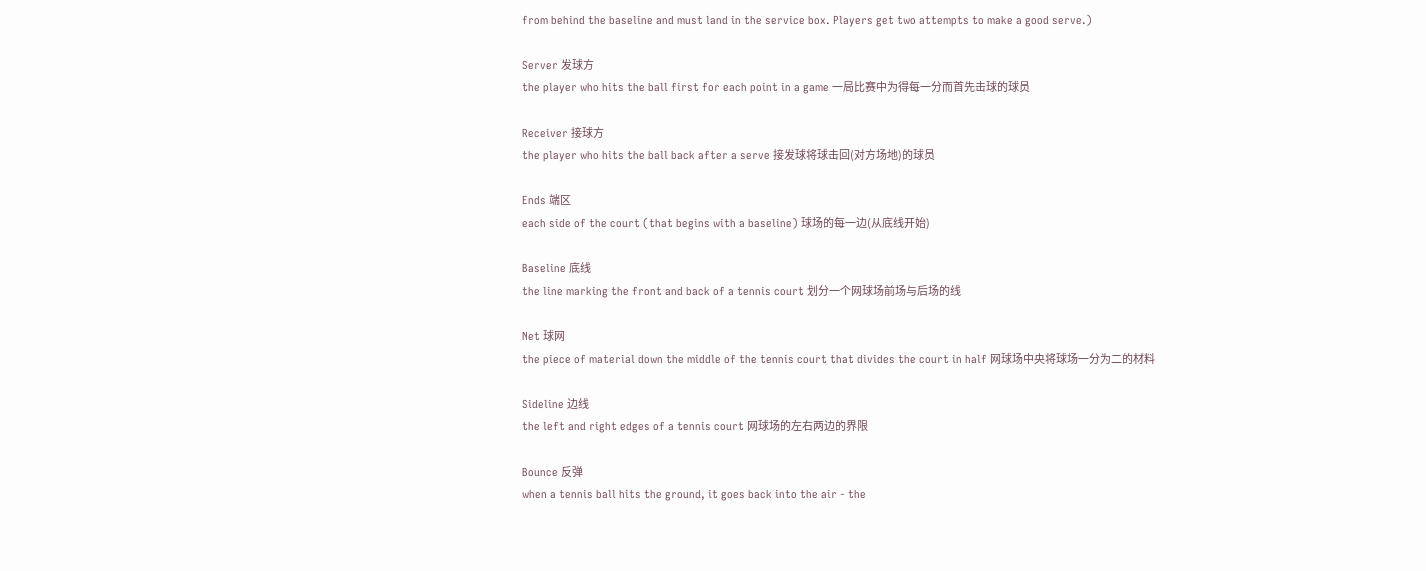from behind the baseline and must land in the service box. Players get two attempts to make a good serve.)

Server 发球方
the player who hits the ball first for each point in a game 一局比赛中为得每一分而首先击球的球员

Receiver 接球方
the player who hits the ball back after a serve 接发球将球击回(对方场地)的球员

Ends 端区
each side of the court (that begins with a baseline) 球场的每一边(从底线开始)

Baseline 底线
the line marking the front and back of a tennis court 划分一个网球场前场与后场的线

Net 球网
the piece of material down the middle of the tennis court that divides the court in half 网球场中央将球场一分为二的材料

Sideline 边线
the left and right edges of a tennis court 网球场的左右两边的界限

Bounce 反弹
when a tennis ball hits the ground, it goes back into the air - the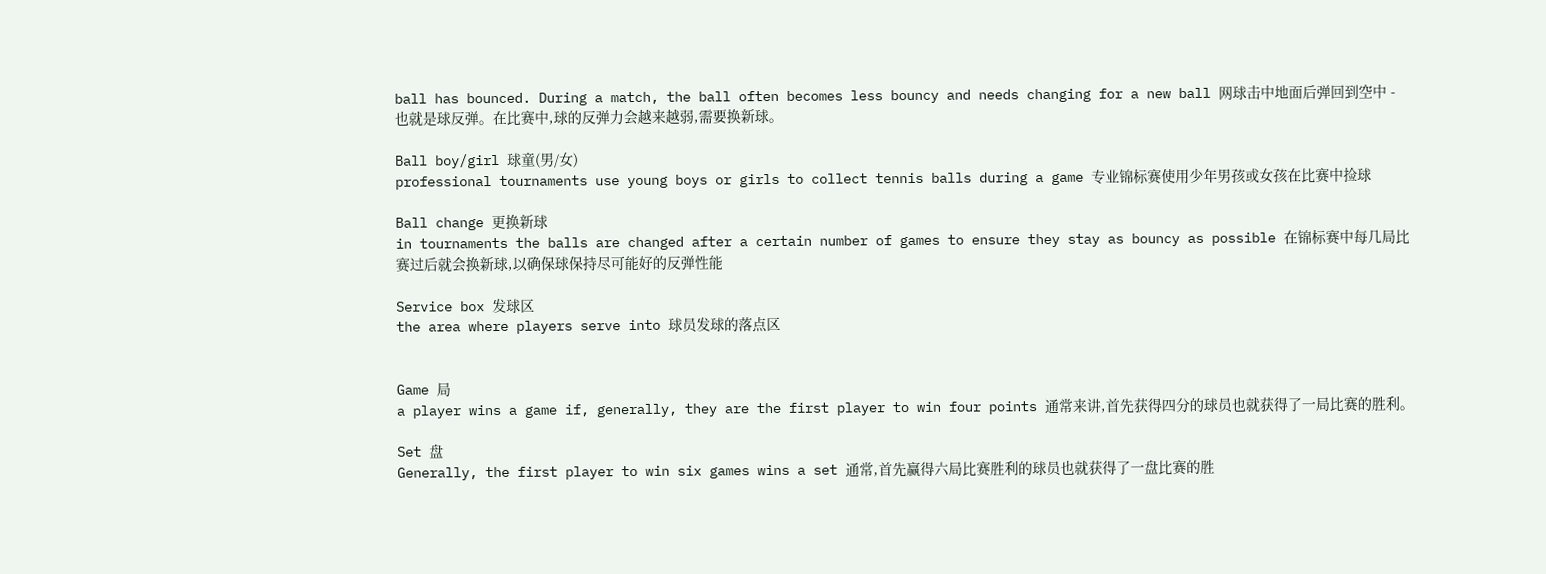ball has bounced. During a match, the ball often becomes less bouncy and needs changing for a new ball 网球击中地面后弹回到空中 - 也就是球反弹。在比赛中,球的反弹力会越来越弱,需要换新球。

Ball boy/girl 球童(男/女)
professional tournaments use young boys or girls to collect tennis balls during a game 专业锦标赛使用少年男孩或女孩在比赛中捡球

Ball change 更换新球
in tournaments the balls are changed after a certain number of games to ensure they stay as bouncy as possible 在锦标赛中每几局比赛过后就会换新球,以确保球保持尽可能好的反弹性能

Service box 发球区
the area where players serve into 球员发球的落点区


Game 局
a player wins a game if, generally, they are the first player to win four points 通常来讲,首先获得四分的球员也就获得了一局比赛的胜利。

Set 盘
Generally, the first player to win six games wins a set 通常,首先赢得六局比赛胜利的球员也就获得了一盘比赛的胜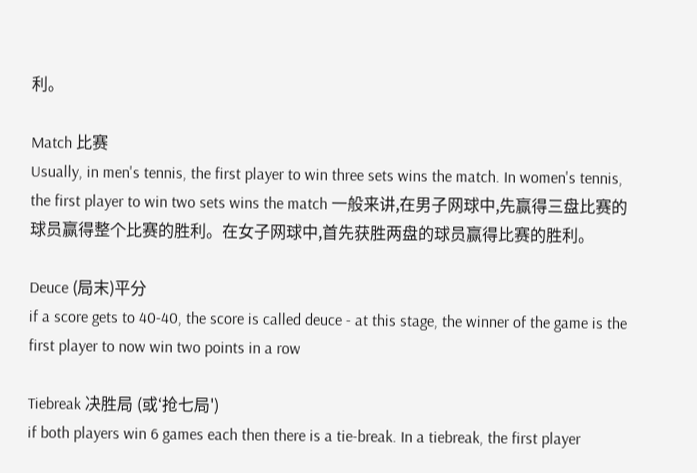利。

Match 比赛
Usually, in men's tennis, the first player to win three sets wins the match. In women's tennis, the first player to win two sets wins the match 一般来讲,在男子网球中,先赢得三盘比赛的球员赢得整个比赛的胜利。在女子网球中,首先获胜两盘的球员赢得比赛的胜利。

Deuce (局末)平分
if a score gets to 40-40, the score is called deuce - at this stage, the winner of the game is the first player to now win two points in a row

Tiebreak 决胜局 (或‘抢七局')
if both players win 6 games each then there is a tie-break. In a tiebreak, the first player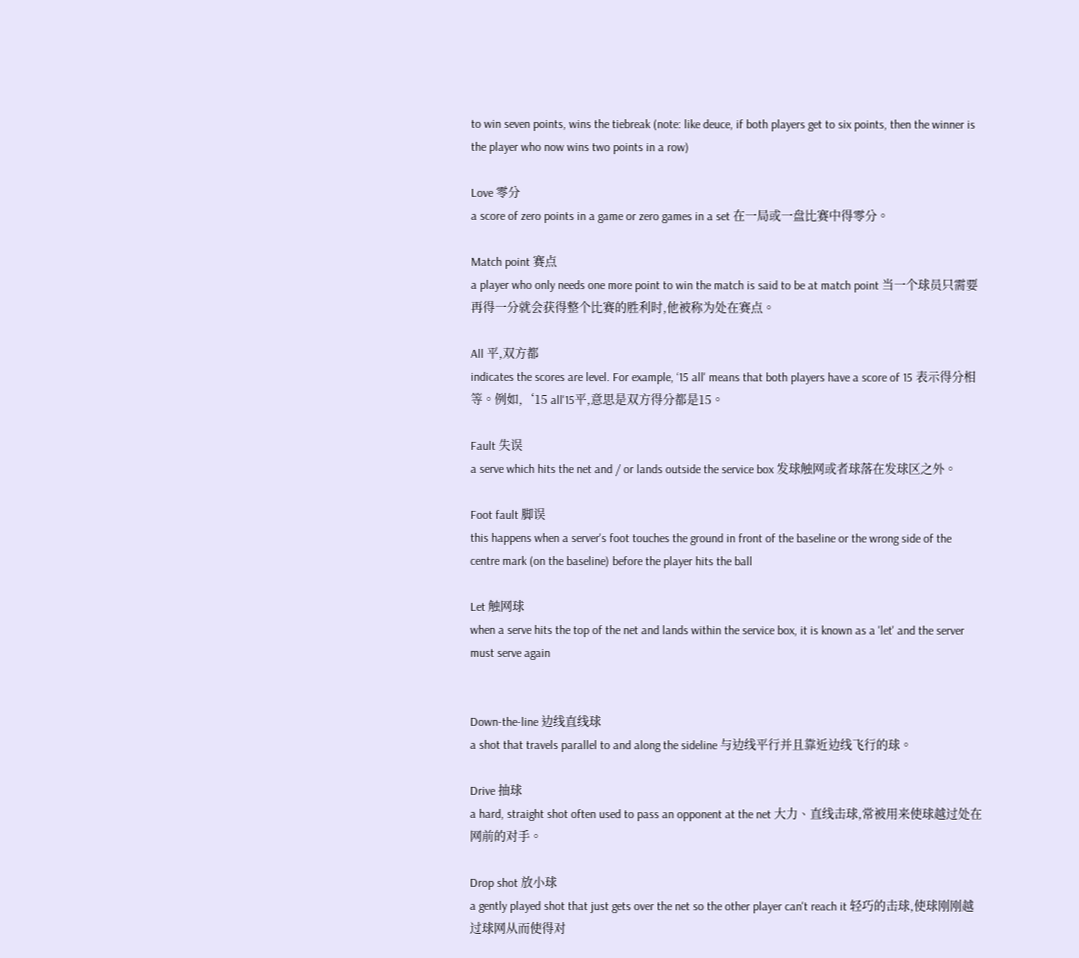to win seven points, wins the tiebreak (note: like deuce, if both players get to six points, then the winner is the player who now wins two points in a row)

Love 零分
a score of zero points in a game or zero games in a set 在一局或一盘比赛中得零分。

Match point 赛点
a player who only needs one more point to win the match is said to be at match point 当一个球员只需要再得一分就会获得整个比赛的胜利时,他被称为处在赛点。

All 平,双方都
indicates the scores are level. For example, ‘15 all' means that both players have a score of 15 表示得分相等。例如,‘15 all'15平,意思是双方得分都是15。

Fault 失误
a serve which hits the net and / or lands outside the service box 发球触网或者球落在发球区之外。

Foot fault 脚误
this happens when a server's foot touches the ground in front of the baseline or the wrong side of the centre mark (on the baseline) before the player hits the ball

Let 触网球
when a serve hits the top of the net and lands within the service box, it is known as a 'let' and the server must serve again


Down-the-line 边线直线球
a shot that travels parallel to and along the sideline 与边线平行并且靠近边线飞行的球。

Drive 抽球
a hard, straight shot often used to pass an opponent at the net 大力、直线击球,常被用来使球越过处在网前的对手。

Drop shot 放小球
a gently played shot that just gets over the net so the other player can't reach it 轻巧的击球,使球刚刚越过球网从而使得对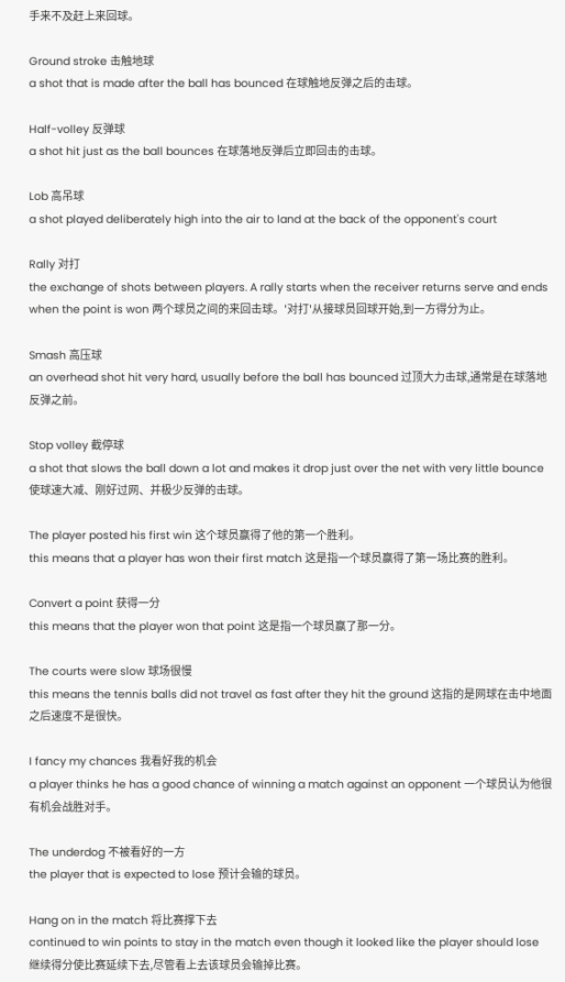手来不及赶上来回球。

Ground stroke 击触地球
a shot that is made after the ball has bounced 在球触地反弹之后的击球。

Half-volley 反弹球
a shot hit just as the ball bounces 在球落地反弹后立即回击的击球。

Lob 高吊球
a shot played deliberately high into the air to land at the back of the opponent's court

Rally 对打
the exchange of shots between players. A rally starts when the receiver returns serve and ends when the point is won 两个球员之间的来回击球。'对打'从接球员回球开始,到一方得分为止。

Smash 高压球
an overhead shot hit very hard, usually before the ball has bounced 过顶大力击球,通常是在球落地反弹之前。

Stop volley 截停球
a shot that slows the ball down a lot and makes it drop just over the net with very little bounce 使球速大减、刚好过网、并极少反弹的击球。

The player posted his first win 这个球员赢得了他的第一个胜利。
this means that a player has won their first match 这是指一个球员赢得了第一场比赛的胜利。

Convert a point 获得一分
this means that the player won that point 这是指一个球员赢了那一分。

The courts were slow 球场很慢
this means the tennis balls did not travel as fast after they hit the ground 这指的是网球在击中地面之后速度不是很快。

I fancy my chances 我看好我的机会
a player thinks he has a good chance of winning a match against an opponent 一个球员认为他很有机会战胜对手。

The underdog 不被看好的一方
the player that is expected to lose 预计会输的球员。

Hang on in the match 将比赛撑下去
continued to win points to stay in the match even though it looked like the player should lose 继续得分使比赛延续下去,尽管看上去该球员会输掉比赛。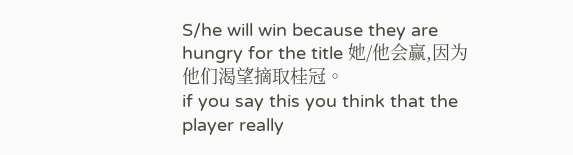S/he will win because they are hungry for the title 她/他会赢,因为他们渴望摘取桂冠。
if you say this you think that the player really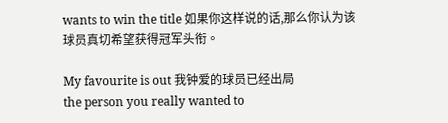wants to win the title 如果你这样说的话,那么你认为该球员真切希望获得冠军头衔。

My favourite is out 我钟爱的球员已经出局
the person you really wanted to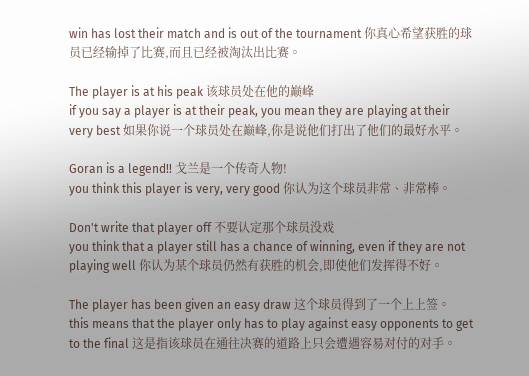win has lost their match and is out of the tournament 你真心希望获胜的球员已经输掉了比赛,而且已经被淘汰出比赛。

The player is at his peak 该球员处在他的巅峰
if you say a player is at their peak, you mean they are playing at their very best 如果你说一个球员处在巅峰,你是说他们打出了他们的最好水平。

Goran is a legend!! 戈兰是一个传奇人物!
you think this player is very, very good 你认为这个球员非常、非常棒。

Don't write that player off 不要认定那个球员没戏
you think that a player still has a chance of winning, even if they are not playing well 你认为某个球员仍然有获胜的机会,即使他们发挥得不好。

The player has been given an easy draw 这个球员得到了一个上上签。
this means that the player only has to play against easy opponents to get to the final 这是指该球员在通往决赛的道路上只会遭遇容易对付的对手。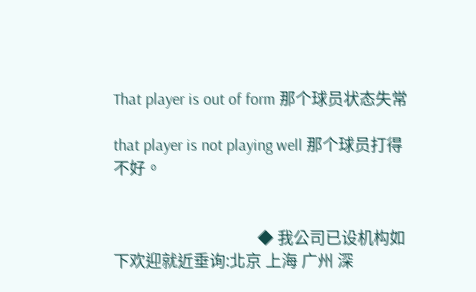That player is out of form 那个球员状态失常

that player is not playing well 那个球员打得不好。


                                    ◆ 我公司已设机构如下欢迎就近垂询:北京 上海 广州 深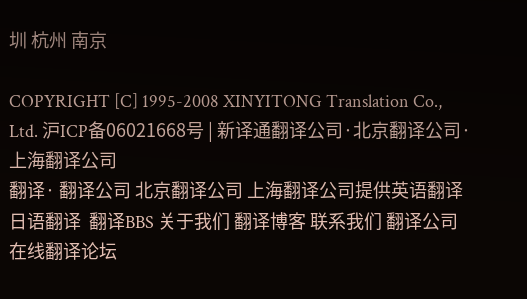圳 杭州 南京

COPYRIGHT [C] 1995-2008 XINYITONG Translation Co., Ltd. 沪ICP备06021668号 | 新译通翻译公司·北京翻译公司·上海翻译公司
翻译· 翻译公司 北京翻译公司 上海翻译公司提供英语翻译 日语翻译  翻译BBS 关于我们 翻译博客 联系我们 翻译公司 在线翻译论坛